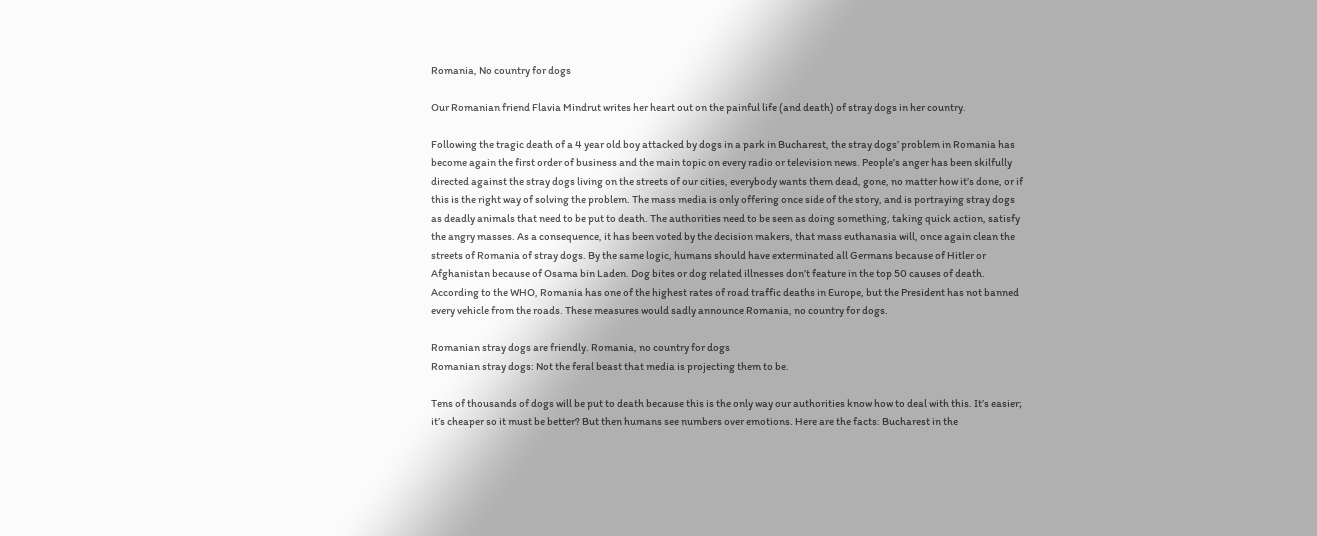Romania, No country for dogs

Our Romanian friend Flavia Mindrut writes her heart out on the painful life (and death) of stray dogs in her country.

Following the tragic death of a 4 year old boy attacked by dogs in a park in Bucharest, the stray dogs’ problem in Romania has become again the first order of business and the main topic on every radio or television news. People’s anger has been skilfully directed against the stray dogs living on the streets of our cities, everybody wants them dead, gone, no matter how it’s done, or if this is the right way of solving the problem. The mass media is only offering once side of the story, and is portraying stray dogs as deadly animals that need to be put to death. The authorities need to be seen as doing something, taking quick action, satisfy the angry masses. As a consequence, it has been voted by the decision makers, that mass euthanasia will, once again clean the streets of Romania of stray dogs. By the same logic, humans should have exterminated all Germans because of Hitler or Afghanistan because of Osama bin Laden. Dog bites or dog related illnesses don’t feature in the top 50 causes of death. According to the WHO, Romania has one of the highest rates of road traffic deaths in Europe, but the President has not banned every vehicle from the roads. These measures would sadly announce Romania, no country for dogs.

Romanian stray dogs are friendly. Romania, no country for dogs
Romanian stray dogs: Not the feral beast that media is projecting them to be.

Tens of thousands of dogs will be put to death because this is the only way our authorities know how to deal with this. It’s easier; it’s cheaper so it must be better? But then humans see numbers over emotions. Here are the facts: Bucharest in the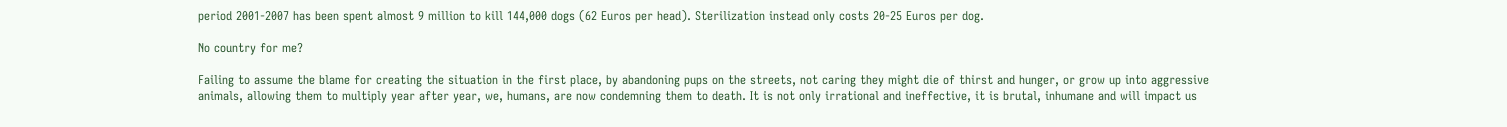period 2001-2007 has been spent almost 9 million to kill 144,000 dogs (62 Euros per head). Sterilization instead only costs 20-25 Euros per dog.

No country for me?

Failing to assume the blame for creating the situation in the first place, by abandoning pups on the streets, not caring they might die of thirst and hunger, or grow up into aggressive animals, allowing them to multiply year after year, we, humans, are now condemning them to death. It is not only irrational and ineffective, it is brutal, inhumane and will impact us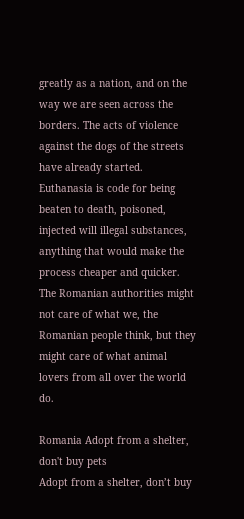greatly as a nation, and on the way we are seen across the borders. The acts of violence against the dogs of the streets have already started. Euthanasia is code for being beaten to death, poisoned, injected will illegal substances, anything that would make the process cheaper and quicker. The Romanian authorities might not care of what we, the Romanian people think, but they might care of what animal lovers from all over the world do.

Romania Adopt from a shelter, don't buy pets
Adopt from a shelter, don’t buy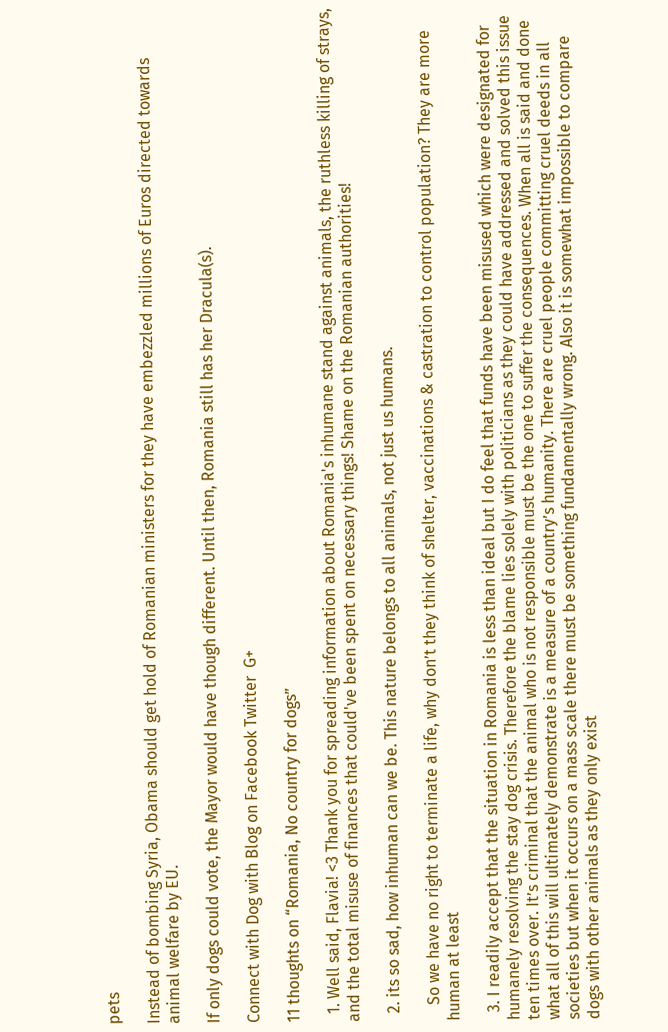pets

Instead of bombing Syria, Obama should get hold of Romanian ministers for they have embezzled millions of Euros directed towards animal welfare by EU.

If only dogs could vote, the Mayor would have though different. Until then, Romania still has her Dracula(s).

Connect with Dog with Blog on Facebook Twitter  G+

11 thoughts on “Romania, No country for dogs”

  1. Well said, Flavia! <3 Thank you for spreading information about Romania's inhumane stand against animals, the ruthless killing of strays, and the total misuse of finances that could've been spent on necessary things! Shame on the Romanian authorities!

  2. its so sad, how inhuman can we be. This nature belongs to all animals, not just us humans.

    So we have no right to terminate a life, why don’t they think of shelter, vaccinations & castration to control population? They are more human at least

  3. I readily accept that the situation in Romania is less than ideal but I do feel that funds have been misused which were designated for humanely resolving the stay dog crisis. Therefore the blame lies solely with politicians as they could have addressed and solved this issue ten times over. It’s criminal that the animal who is not responsible must be the one to suffer the consequences. When all is said and done what all of this will ultimately demonstrate is a measure of a country’s humanity. There are cruel people committing cruel deeds in all societies but when it occurs on a mass scale there must be something fundamentally wrong. Also it is somewhat impossible to compare dogs with other animals as they only exist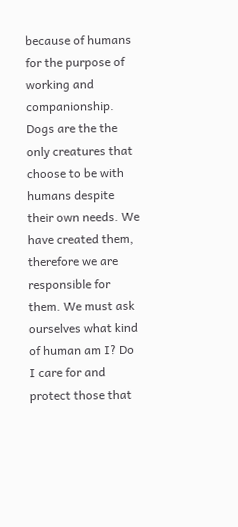because of humans for the purpose of working and companionship. Dogs are the the only creatures that choose to be with humans despite their own needs. We have created them, therefore we are responsible for them. We must ask ourselves what kind of human am I? Do I care for and protect those that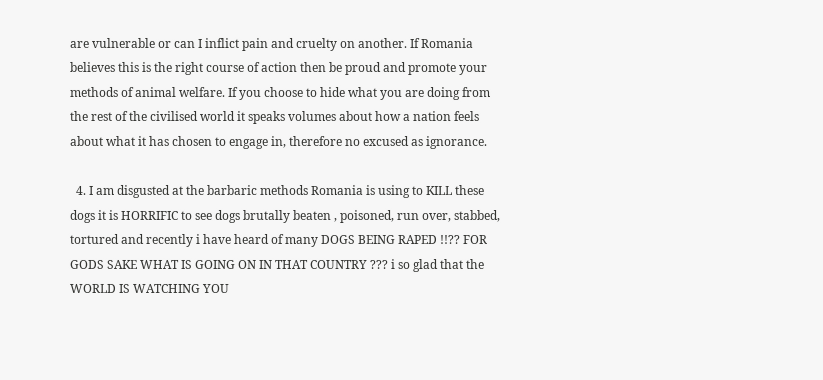are vulnerable or can I inflict pain and cruelty on another. If Romania believes this is the right course of action then be proud and promote your methods of animal welfare. If you choose to hide what you are doing from the rest of the civilised world it speaks volumes about how a nation feels about what it has chosen to engage in, therefore no excused as ignorance.

  4. I am disgusted at the barbaric methods Romania is using to KILL these dogs it is HORRIFIC to see dogs brutally beaten , poisoned, run over, stabbed, tortured and recently i have heard of many DOGS BEING RAPED !!?? FOR GODS SAKE WHAT IS GOING ON IN THAT COUNTRY ??? i so glad that the WORLD IS WATCHING YOU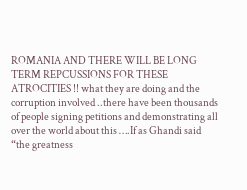ROMANIA AND THERE WILL BE LONG TERM REPCUSSIONS FOR THESE ATROCITIES !! what they are doing and the corruption involved ..there have been thousands of people signing petitions and demonstrating all over the world about this ….If as Ghandi said “the greatness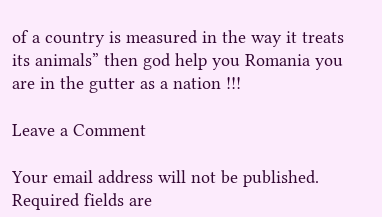of a country is measured in the way it treats its animals” then god help you Romania you are in the gutter as a nation !!!

Leave a Comment

Your email address will not be published. Required fields are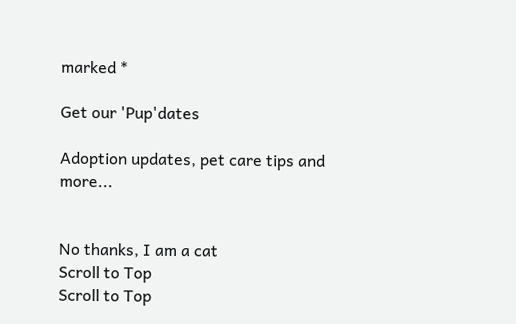marked *

Get our 'Pup'dates

Adoption updates, pet care tips and more...


No thanks, I am a cat
Scroll to Top
Scroll to Top